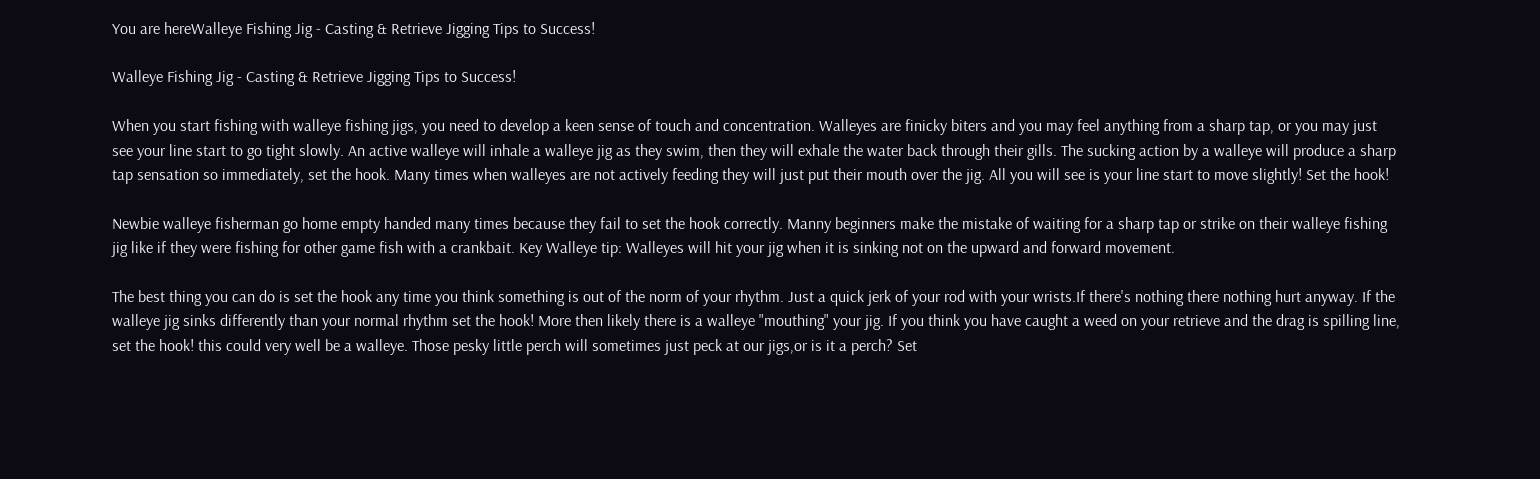You are hereWalleye Fishing Jig - Casting & Retrieve Jigging Tips to Success!

Walleye Fishing Jig - Casting & Retrieve Jigging Tips to Success!

When you start fishing with walleye fishing jigs, you need to develop a keen sense of touch and concentration. Walleyes are finicky biters and you may feel anything from a sharp tap, or you may just see your line start to go tight slowly. An active walleye will inhale a walleye jig as they swim, then they will exhale the water back through their gills. The sucking action by a walleye will produce a sharp tap sensation so immediately, set the hook. Many times when walleyes are not actively feeding they will just put their mouth over the jig. All you will see is your line start to move slightly! Set the hook!

Newbie walleye fisherman go home empty handed many times because they fail to set the hook correctly. Manny beginners make the mistake of waiting for a sharp tap or strike on their walleye fishing jig like if they were fishing for other game fish with a crankbait. Key Walleye tip: Walleyes will hit your jig when it is sinking not on the upward and forward movement.

The best thing you can do is set the hook any time you think something is out of the norm of your rhythm. Just a quick jerk of your rod with your wrists.If there's nothing there nothing hurt anyway. If the walleye jig sinks differently than your normal rhythm set the hook! More then likely there is a walleye "mouthing" your jig. If you think you have caught a weed on your retrieve and the drag is spilling line, set the hook! this could very well be a walleye. Those pesky little perch will sometimes just peck at our jigs,or is it a perch? Set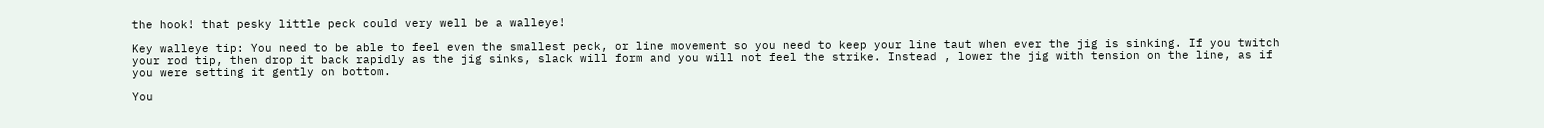the hook! that pesky little peck could very well be a walleye!

Key walleye tip: You need to be able to feel even the smallest peck, or line movement so you need to keep your line taut when ever the jig is sinking. If you twitch your rod tip, then drop it back rapidly as the jig sinks, slack will form and you will not feel the strike. Instead , lower the jig with tension on the line, as if you were setting it gently on bottom.

You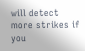will detect more strikes if you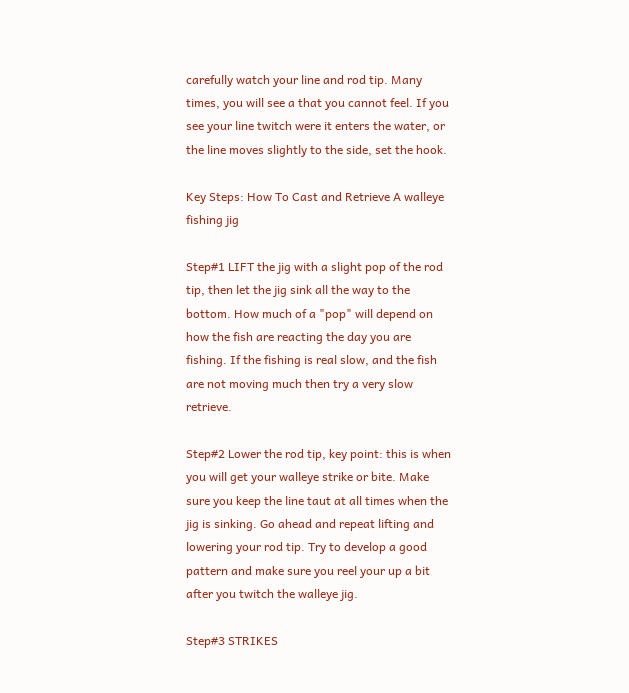carefully watch your line and rod tip. Many times, you will see a that you cannot feel. If you see your line twitch were it enters the water, or the line moves slightly to the side, set the hook.

Key Steps: How To Cast and Retrieve A walleye fishing jig

Step#1 LIFT the jig with a slight pop of the rod tip, then let the jig sink all the way to the bottom. How much of a "pop" will depend on how the fish are reacting the day you are fishing. If the fishing is real slow, and the fish are not moving much then try a very slow retrieve.

Step#2 Lower the rod tip, key point: this is when you will get your walleye strike or bite. Make sure you keep the line taut at all times when the jig is sinking. Go ahead and repeat lifting and lowering your rod tip. Try to develop a good pattern and make sure you reel your up a bit after you twitch the walleye jig.

Step#3 STRIKES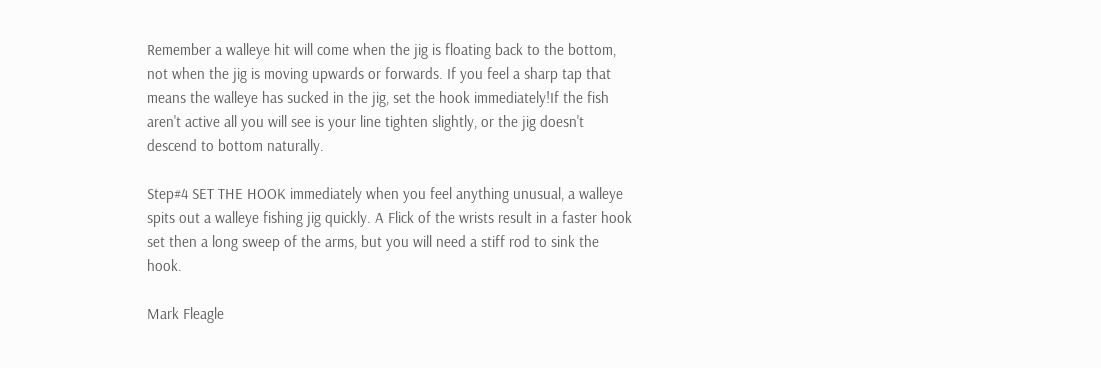Remember a walleye hit will come when the jig is floating back to the bottom, not when the jig is moving upwards or forwards. If you feel a sharp tap that means the walleye has sucked in the jig, set the hook immediately!If the fish aren't active all you will see is your line tighten slightly, or the jig doesn't descend to bottom naturally.

Step#4 SET THE HOOK immediately when you feel anything unusual, a walleye spits out a walleye fishing jig quickly. A Flick of the wrists result in a faster hook set then a long sweep of the arms, but you will need a stiff rod to sink the hook.

Mark Fleagle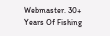Webmaster. 30+ Years Of Fishing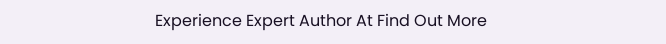Experience Expert Author At Find Out More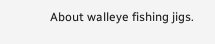About walleye fishing jigs.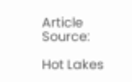Article Source:

Hot Lakes